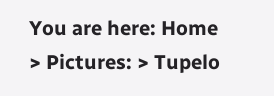You are here: Home > Pictures: > Tupelo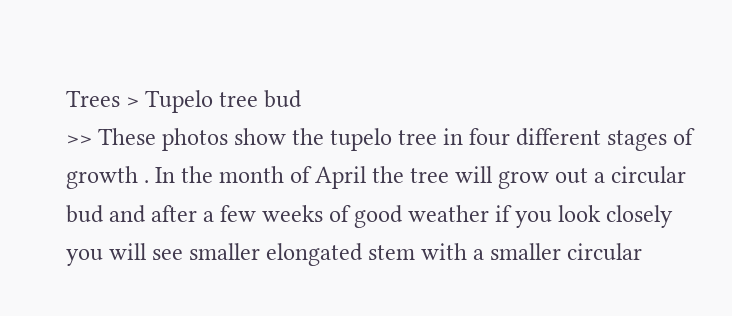Trees > Tupelo tree bud
>> These photos show the tupelo tree in four different stages of growth . In the month of April the tree will grow out a circular bud and after a few weeks of good weather if you look closely you will see smaller elongated stem with a smaller circular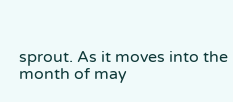sprout. As it moves into the month of may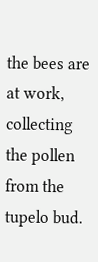the bees are at work, collecting the pollen from the tupelo bud.